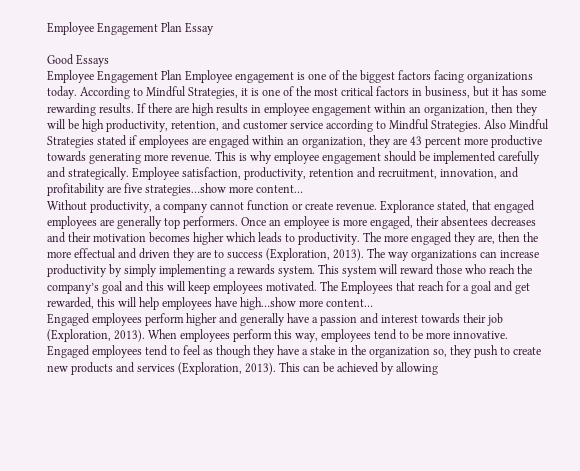Employee Engagement Plan Essay

Good Essays
Employee Engagement Plan Employee engagement is one of the biggest factors facing organizations today. According to Mindful Strategies, it is one of the most critical factors in business, but it has some rewarding results. If there are high results in employee engagement within an organization, then they will be high productivity, retention, and customer service according to Mindful Strategies. Also Mindful Strategies stated if employees are engaged within an organization, they are 43 percent more productive towards generating more revenue. This is why employee engagement should be implemented carefully and strategically. Employee satisfaction, productivity, retention and recruitment, innovation, and profitability are five strategies…show more content…
Without productivity, a company cannot function or create revenue. Explorance stated, that engaged employees are generally top performers. Once an employee is more engaged, their absentees decreases and their motivation becomes higher which leads to productivity. The more engaged they are, then the more effectual and driven they are to success (Exploration, 2013). The way organizations can increase productivity by simply implementing a rewards system. This system will reward those who reach the company’s goal and this will keep employees motivated. The Employees that reach for a goal and get rewarded, this will help employees have high…show more content…
Engaged employees perform higher and generally have a passion and interest towards their job (Exploration, 2013). When employees perform this way, employees tend to be more innovative. Engaged employees tend to feel as though they have a stake in the organization so, they push to create new products and services (Exploration, 2013). This can be achieved by allowing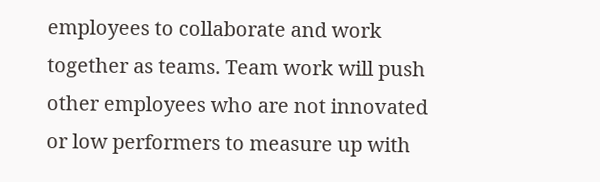employees to collaborate and work together as teams. Team work will push other employees who are not innovated or low performers to measure up with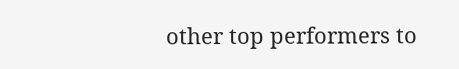other top performers to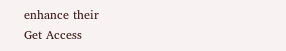enhance their
Get Access